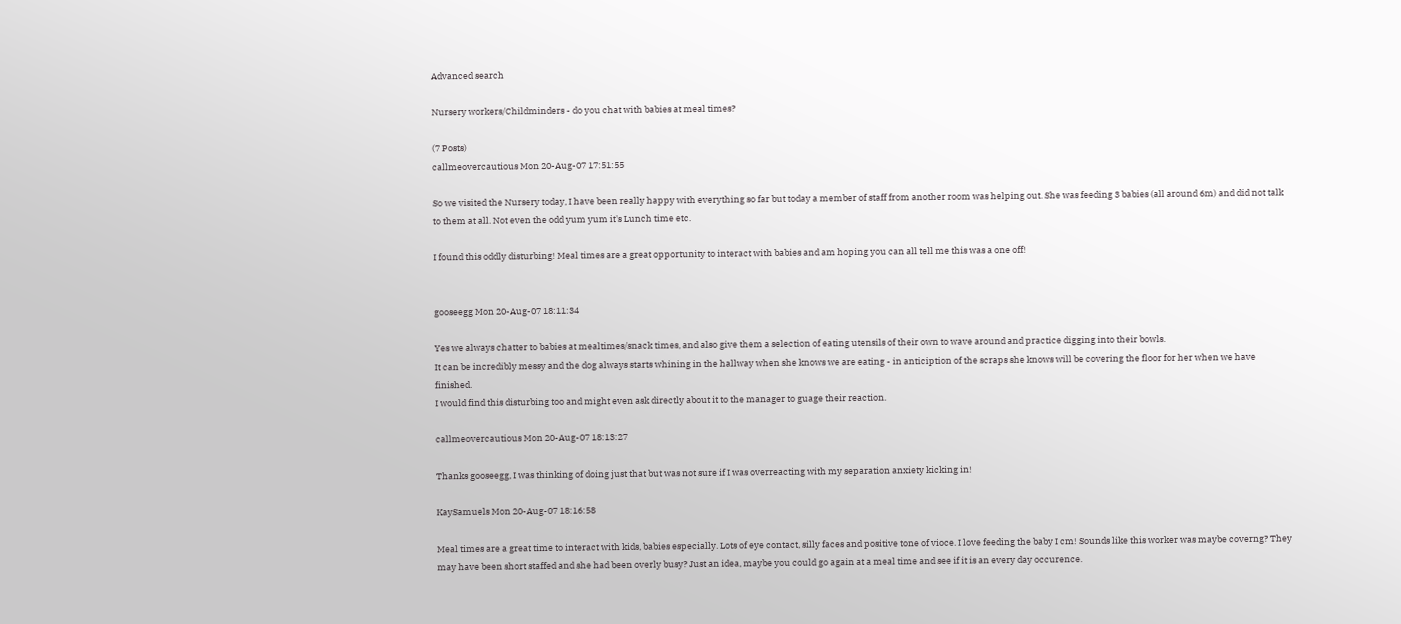Advanced search

Nursery workers/Childminders - do you chat with babies at meal times?

(7 Posts)
callmeovercautious Mon 20-Aug-07 17:51:55

So we visited the Nursery today, I have been really happy with everything so far but today a member of staff from another room was helping out. She was feeding 3 babies (all around 6m) and did not talk to them at all. Not even the odd yum yum it's Lunch time etc.

I found this oddly disturbing! Meal times are a great opportunity to interact with babies and am hoping you can all tell me this was a one off!


gooseegg Mon 20-Aug-07 18:11:34

Yes we always chatter to babies at mealtimes/snack times, and also give them a selection of eating utensils of their own to wave around and practice digging into their bowls.
It can be incredibly messy and the dog always starts whining in the hallway when she knows we are eating - in anticiption of the scraps she knows will be covering the floor for her when we have finished.
I would find this disturbing too and might even ask directly about it to the manager to guage their reaction.

callmeovercautious Mon 20-Aug-07 18:13:27

Thanks gooseegg, I was thinking of doing just that but was not sure if I was overreacting with my separation anxiety kicking in!

KaySamuels Mon 20-Aug-07 18:16:58

Meal times are a great time to interact with kids, babies especially. Lots of eye contact, silly faces and positive tone of vioce. I love feeding the baby I cm! Sounds like this worker was maybe coverng? They may have been short staffed and she had been overly busy? Just an idea, maybe you could go again at a meal time and see if it is an every day occurence.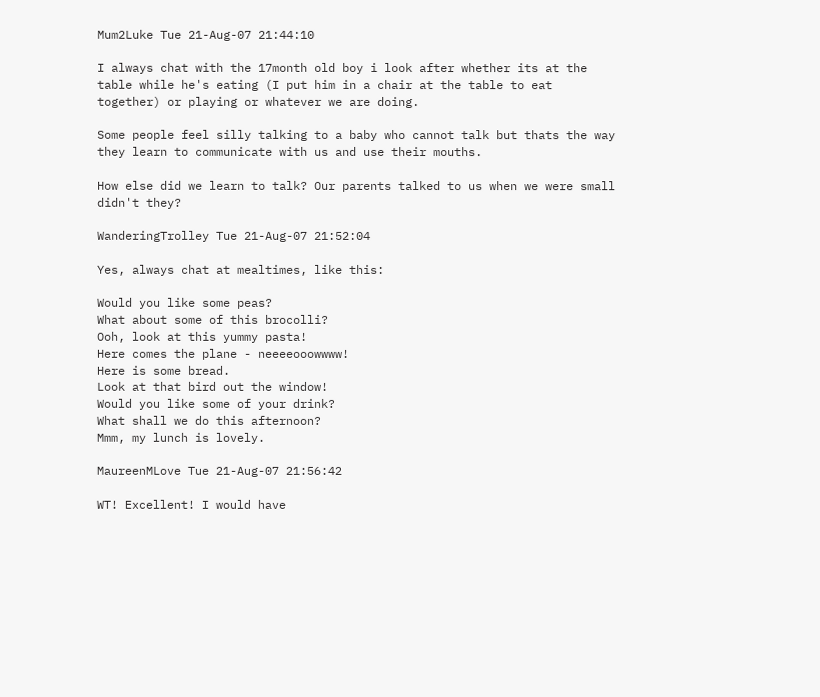Mum2Luke Tue 21-Aug-07 21:44:10

I always chat with the 17month old boy i look after whether its at the table while he's eating (I put him in a chair at the table to eat together) or playing or whatever we are doing.

Some people feel silly talking to a baby who cannot talk but thats the way they learn to communicate with us and use their mouths.

How else did we learn to talk? Our parents talked to us when we were small didn't they?

WanderingTrolley Tue 21-Aug-07 21:52:04

Yes, always chat at mealtimes, like this:

Would you like some peas?
What about some of this brocolli?
Ooh, look at this yummy pasta!
Here comes the plane - neeeeooowwww!
Here is some bread.
Look at that bird out the window!
Would you like some of your drink?
What shall we do this afternoon?
Mmm, my lunch is lovely.

MaureenMLove Tue 21-Aug-07 21:56:42

WT! Excellent! I would have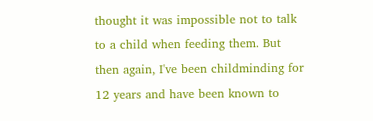thought it was impossible not to talk to a child when feeding them. But then again, I've been childminding for 12 years and have been known to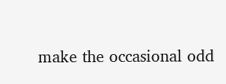make the occasional odd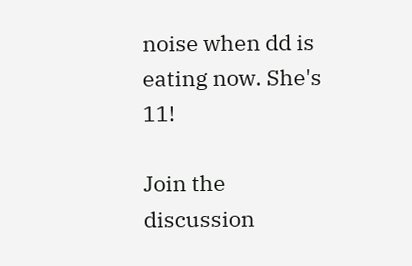noise when dd is eating now. She's 11!

Join the discussion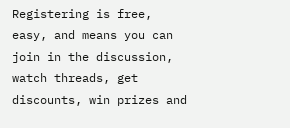Registering is free, easy, and means you can join in the discussion, watch threads, get discounts, win prizes and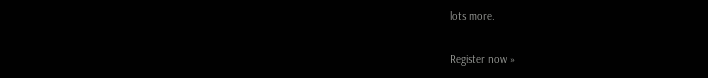lots more.

Register now »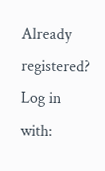Already registered? Log in with: